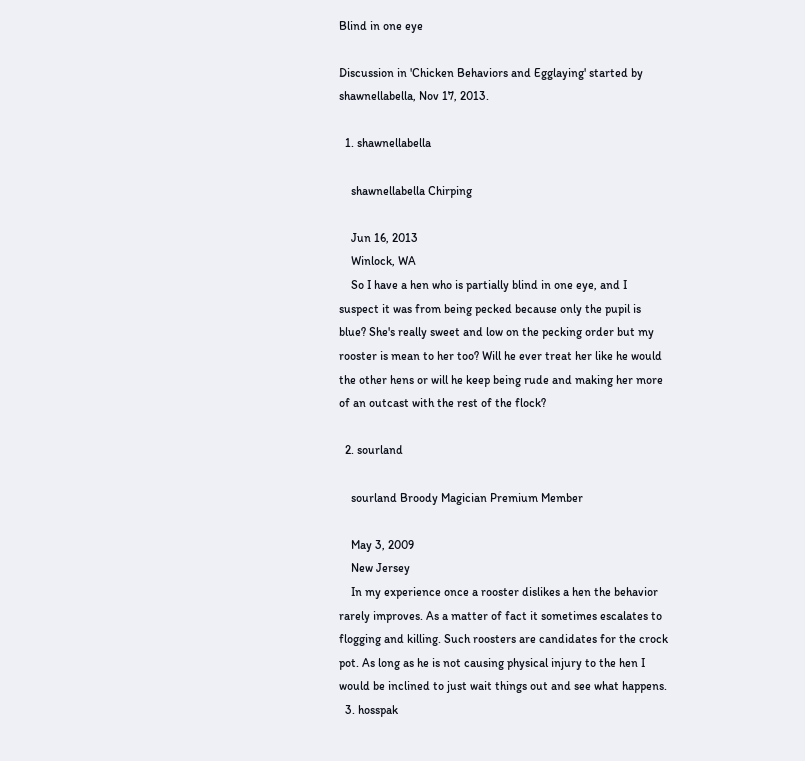Blind in one eye

Discussion in 'Chicken Behaviors and Egglaying' started by shawnellabella, Nov 17, 2013.

  1. shawnellabella

    shawnellabella Chirping

    Jun 16, 2013
    Winlock, WA
    So I have a hen who is partially blind in one eye, and I suspect it was from being pecked because only the pupil is blue? She's really sweet and low on the pecking order but my rooster is mean to her too? Will he ever treat her like he would the other hens or will he keep being rude and making her more of an outcast with the rest of the flock?

  2. sourland

    sourland Broody Magician Premium Member

    May 3, 2009
    New Jersey
    In my experience once a rooster dislikes a hen the behavior rarely improves. As a matter of fact it sometimes escalates to flogging and killing. Such roosters are candidates for the crock pot. As long as he is not causing physical injury to the hen I would be inclined to just wait things out and see what happens.
  3. hosspak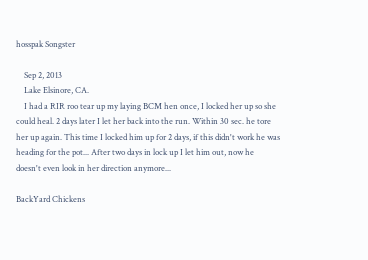hosspak Songster

    Sep 2, 2013
    Lake Elsinore, CA.
    I had a RIR roo tear up my laying BCM hen once, I locked her up so she could heal. 2 days later I let her back into the run. Within 30 sec. he tore her up again. This time I locked him up for 2 days, if this didn't work he was heading for the pot... After two days in lock up I let him out, now he doesn't even look in her direction anymore...

BackYard Chickens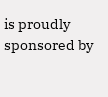is proudly sponsored by